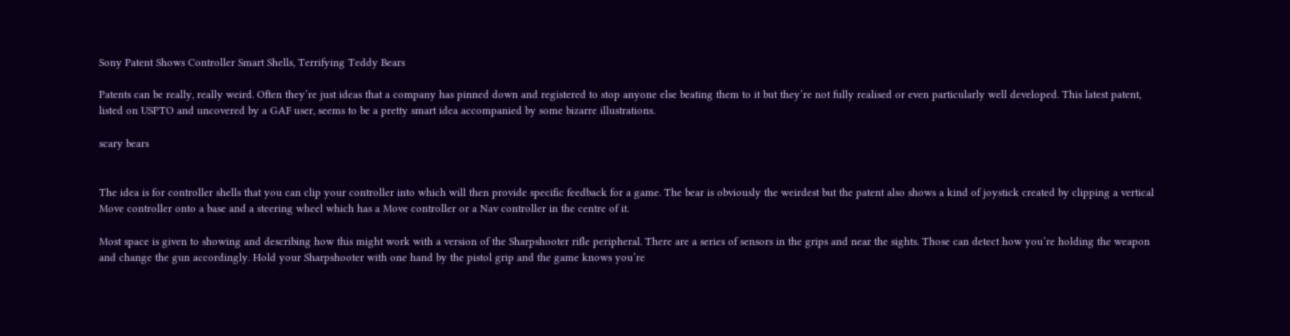Sony Patent Shows Controller Smart Shells, Terrifying Teddy Bears

Patents can be really, really weird. Often they’re just ideas that a company has pinned down and registered to stop anyone else beating them to it but they’re not fully realised or even particularly well developed. This latest patent, listed on USPTO and uncovered by a GAF user, seems to be a pretty smart idea accompanied by some bizarre illustrations.

scary bears


The idea is for controller shells that you can clip your controller into which will then provide specific feedback for a game. The bear is obviously the weirdest but the patent also shows a kind of joystick created by clipping a vertical Move controller onto a base and a steering wheel which has a Move controller or a Nav controller in the centre of it.

Most space is given to showing and describing how this might work with a version of the Sharpshooter rifle peripheral. There are a series of sensors in the grips and near the sights. Those can detect how you’re holding the weapon and change the gun accordingly. Hold your Sharpshooter with one hand by the pistol grip and the game knows you’re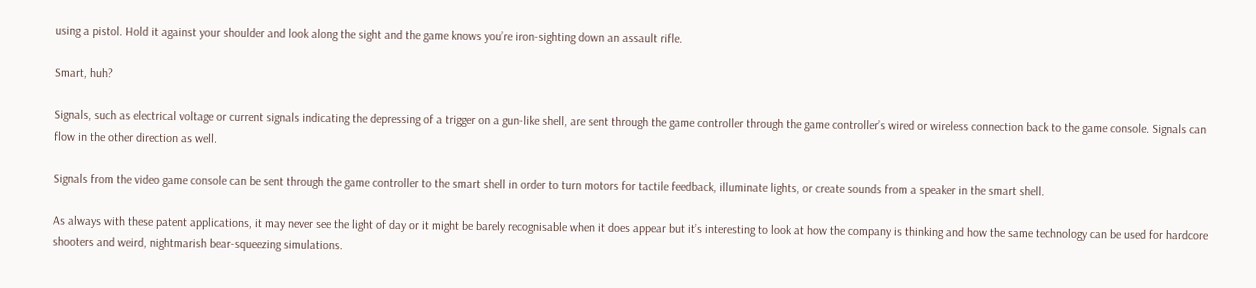using a pistol. Hold it against your shoulder and look along the sight and the game knows you’re iron-sighting down an assault rifle.

Smart, huh?

Signals, such as electrical voltage or current signals indicating the depressing of a trigger on a gun-like shell, are sent through the game controller through the game controller’s wired or wireless connection back to the game console. Signals can flow in the other direction as well.

Signals from the video game console can be sent through the game controller to the smart shell in order to turn motors for tactile feedback, illuminate lights, or create sounds from a speaker in the smart shell.

As always with these patent applications, it may never see the light of day or it might be barely recognisable when it does appear but it’s interesting to look at how the company is thinking and how the same technology can be used for hardcore shooters and weird, nightmarish bear-squeezing simulations.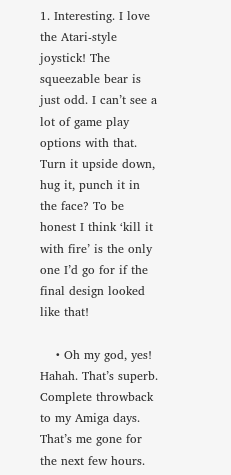1. Interesting. I love the Atari-style joystick! The squeezable bear is just odd. I can’t see a lot of game play options with that. Turn it upside down, hug it, punch it in the face? To be honest I think ‘kill it with fire’ is the only one I’d go for if the final design looked like that!

    • Oh my god, yes! Hahah. That’s superb. Complete throwback to my Amiga days. That’s me gone for the next few hours.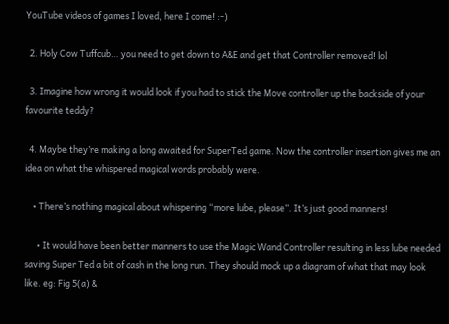YouTube videos of games I loved, here I come! :-)

  2. Holy Cow Tuffcub… you need to get down to A&E and get that Controller removed! lol

  3. Imagine how wrong it would look if you had to stick the Move controller up the backside of your favourite teddy?

  4. Maybe they’re making a long awaited for SuperTed game. Now the controller insertion gives me an idea on what the whispered magical words probably were.

    • There’s nothing magical about whispering “more lube, please”. It’s just good manners!

      • It would have been better manners to use the Magic Wand Controller resulting in less lube needed saving Super Ted a bit of cash in the long run. They should mock up a diagram of what that may look like. eg: Fig 5(a) &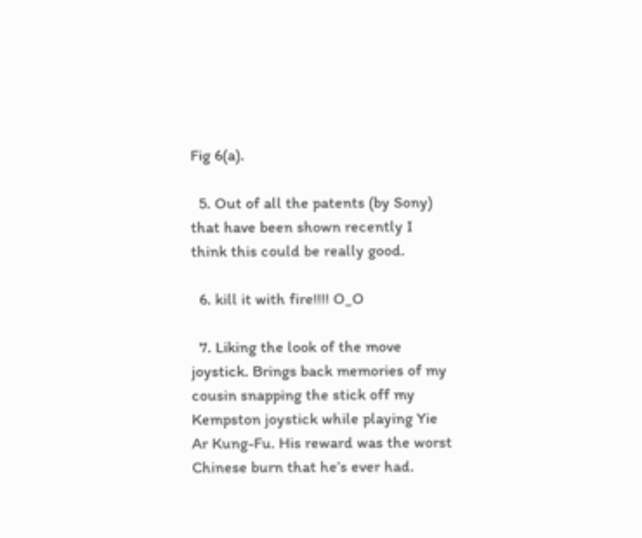Fig 6(a).

  5. Out of all the patents (by Sony) that have been shown recently I think this could be really good.

  6. kill it with fire!!!! O_O

  7. Liking the look of the move joystick. Brings back memories of my cousin snapping the stick off my Kempston joystick while playing Yie Ar Kung-Fu. His reward was the worst Chinese burn that he’s ever had.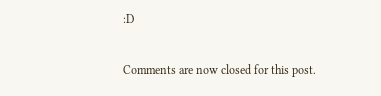:D

Comments are now closed for this post.